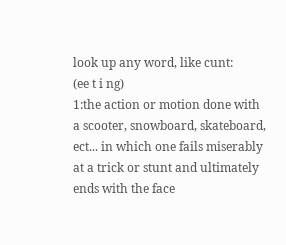look up any word, like cunt:
(ee t i ng)
1:the action or motion done with a scooter, snowboard, skateboard, ect... in which one fails miserably at a trick or stunt and ultimately ends with the face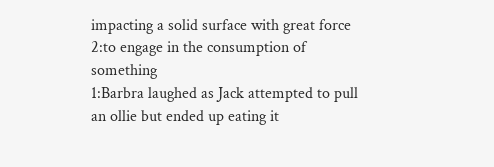impacting a solid surface with great force
2:to engage in the consumption of something
1:Barbra laughed as Jack attempted to pull an ollie but ended up eating it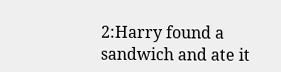2:Harry found a sandwich and ate it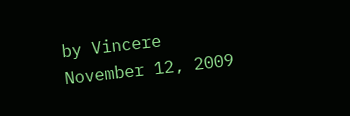by Vincere November 12, 2009